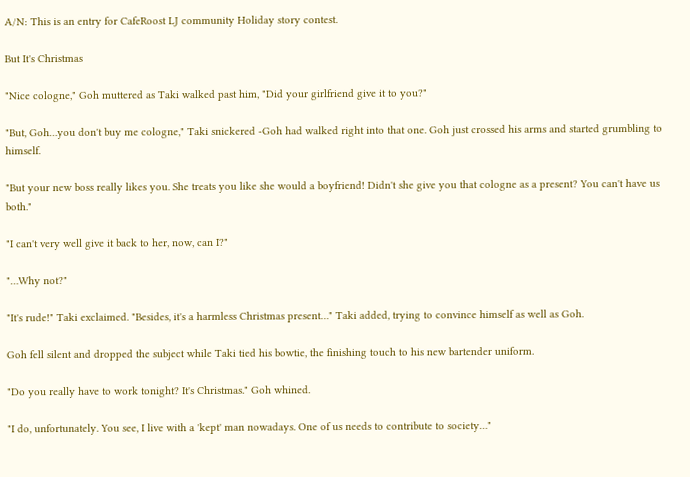A/N: This is an entry for CafeRoost LJ community Holiday story contest.

But It's Christmas

"Nice cologne," Goh muttered as Taki walked past him, "Did your girlfriend give it to you?"

"But, Goh…you don't buy me cologne," Taki snickered -Goh had walked right into that one. Goh just crossed his arms and started grumbling to himself.

"But your new boss really likes you. She treats you like she would a boyfriend! Didn't she give you that cologne as a present? You can't have us both."

"I can't very well give it back to her, now, can I?"

"…Why not?"

"It's rude!" Taki exclaimed. "Besides, it's a harmless Christmas present…" Taki added, trying to convince himself as well as Goh.

Goh fell silent and dropped the subject while Taki tied his bowtie, the finishing touch to his new bartender uniform.

"Do you really have to work tonight? It's Christmas." Goh whined.

"I do, unfortunately. You see, I live with a 'kept' man nowadays. One of us needs to contribute to society…"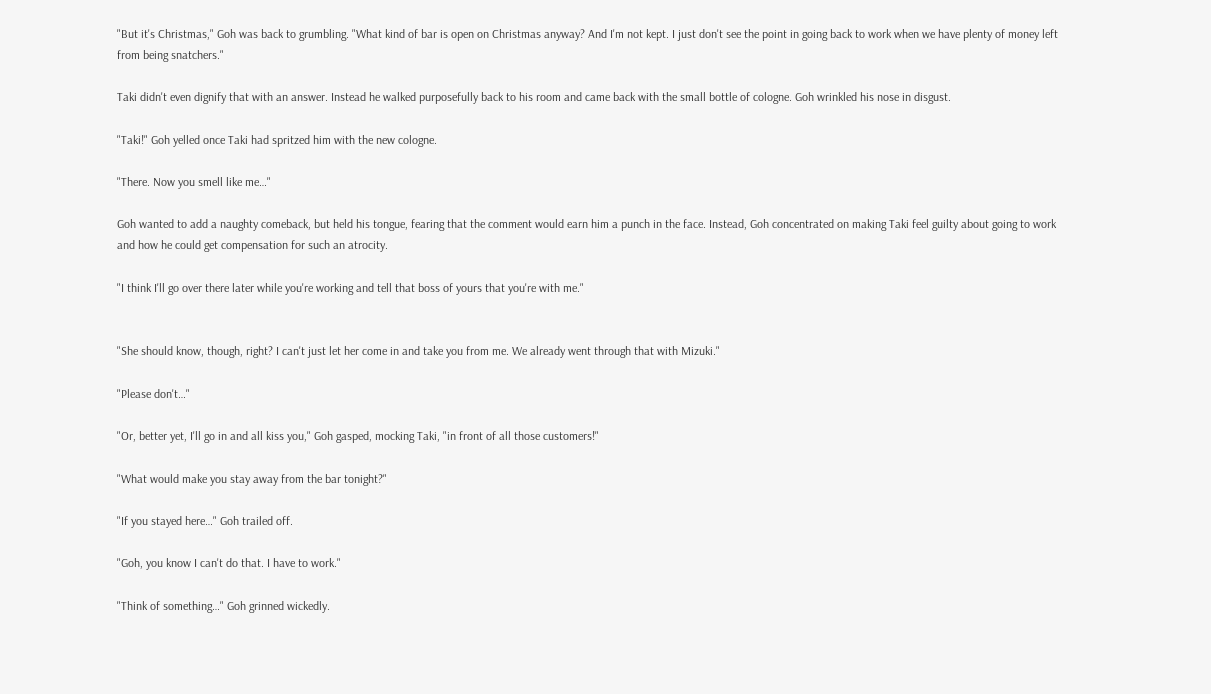"But it's Christmas," Goh was back to grumbling. "What kind of bar is open on Christmas anyway? And I'm not kept. I just don't see the point in going back to work when we have plenty of money left from being snatchers."

Taki didn't even dignify that with an answer. Instead he walked purposefully back to his room and came back with the small bottle of cologne. Goh wrinkled his nose in disgust.

"Taki!" Goh yelled once Taki had spritzed him with the new cologne.

"There. Now you smell like me…"

Goh wanted to add a naughty comeback, but held his tongue, fearing that the comment would earn him a punch in the face. Instead, Goh concentrated on making Taki feel guilty about going to work and how he could get compensation for such an atrocity.

"I think I'll go over there later while you're working and tell that boss of yours that you're with me."


"She should know, though, right? I can't just let her come in and take you from me. We already went through that with Mizuki."

"Please don't…"

"Or, better yet, I'll go in and all kiss you," Goh gasped, mocking Taki, "in front of all those customers!"

"What would make you stay away from the bar tonight?"

"If you stayed here…" Goh trailed off.

"Goh, you know I can't do that. I have to work."

"Think of something…" Goh grinned wickedly.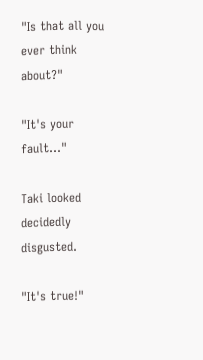"Is that all you ever think about?"

"It's your fault…"

Taki looked decidedly disgusted.

"It's true!"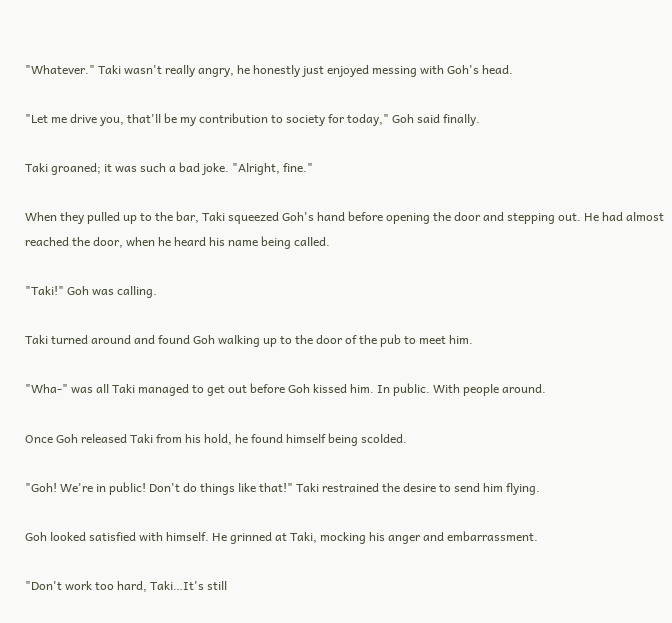"Whatever." Taki wasn't really angry, he honestly just enjoyed messing with Goh's head.

"Let me drive you, that'll be my contribution to society for today," Goh said finally.

Taki groaned; it was such a bad joke. "Alright, fine."

When they pulled up to the bar, Taki squeezed Goh's hand before opening the door and stepping out. He had almost reached the door, when he heard his name being called.

"Taki!" Goh was calling.

Taki turned around and found Goh walking up to the door of the pub to meet him.

"Wha-" was all Taki managed to get out before Goh kissed him. In public. With people around.

Once Goh released Taki from his hold, he found himself being scolded.

"Goh! We're in public! Don't do things like that!" Taki restrained the desire to send him flying.

Goh looked satisfied with himself. He grinned at Taki, mocking his anger and embarrassment.

"Don't work too hard, Taki…It's still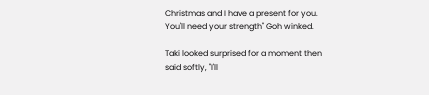Christmas and I have a present for you. You'll need your strength" Goh winked.

Taki looked surprised for a moment then said softly, "I'll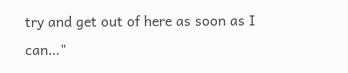try and get out of here as soon as I can…"